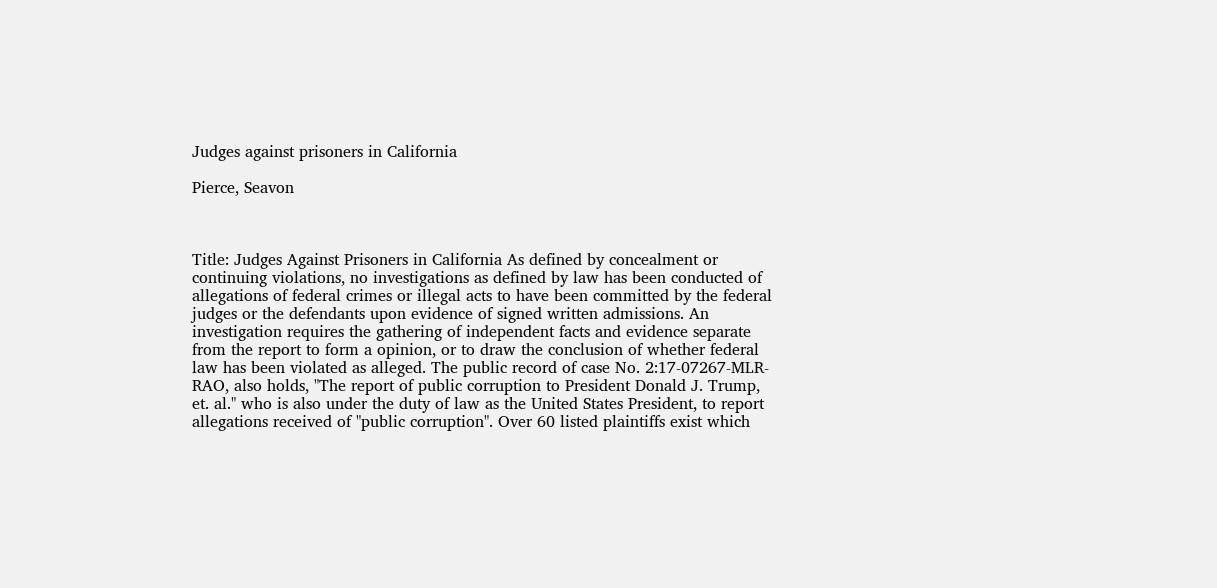Judges against prisoners in California

Pierce, Seavon



Title: Judges Against Prisoners in California As defined by concealment or continuing violations, no investigations as defined by law has been conducted of allegations of federal crimes or illegal acts to have been committed by the federal judges or the defendants upon evidence of signed written admissions. An investigation requires the gathering of independent facts and evidence separate from the report to form a opinion, or to draw the conclusion of whether federal law has been violated as alleged. The public record of case No. 2:17-07267-MLR-RAO, also holds, "The report of public corruption to President Donald J. Trump, et. al." who is also under the duty of law as the United States President, to report allegations received of "public corruption". Over 60 listed plaintiffs exist which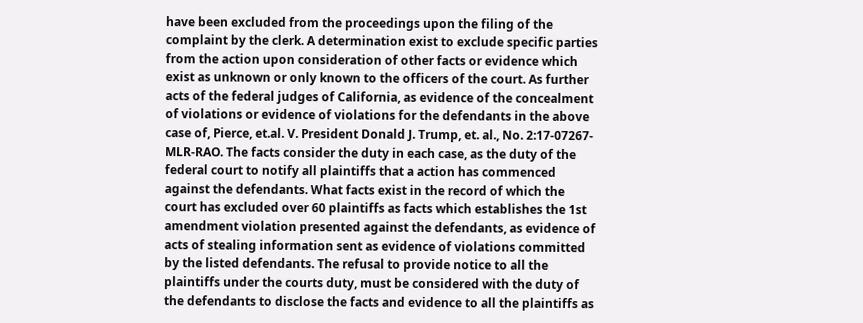have been excluded from the proceedings upon the filing of the complaint by the clerk. A determination exist to exclude specific parties from the action upon consideration of other facts or evidence which exist as unknown or only known to the officers of the court. As further acts of the federal judges of California, as evidence of the concealment of violations or evidence of violations for the defendants in the above case of, Pierce, et.al. V. President Donald J. Trump, et. al., No. 2:17-07267-MLR-RAO. The facts consider the duty in each case, as the duty of the federal court to notify all plaintiffs that a action has commenced against the defendants. What facts exist in the record of which the court has excluded over 60 plaintiffs as facts which establishes the 1st amendment violation presented against the defendants, as evidence of acts of stealing information sent as evidence of violations committed by the listed defendants. The refusal to provide notice to all the plaintiffs under the courts duty, must be considered with the duty of the defendants to disclose the facts and evidence to all the plaintiffs as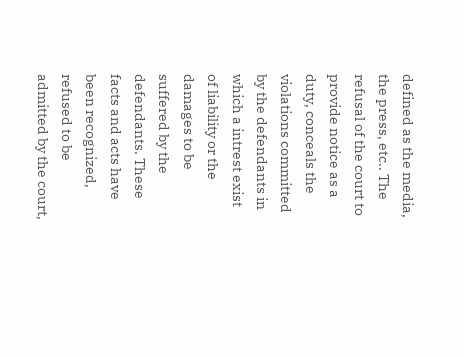defined as the media, the press, etc.. The refusal of the court to provide notice as a duty, conceals the violations committed by the defendants in which a intrest exist of liability or the damages to be suffered by the defendants. These facts and acts have been recognized, refused to be admitted by the court,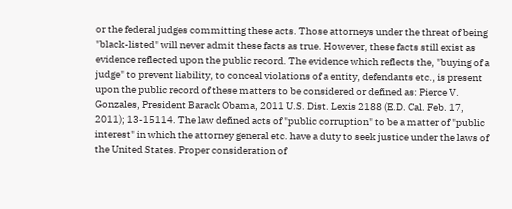or the federal judges committing these acts. Those attorneys under the threat of being "black-listed" will never admit these facts as true. However, these facts still exist as evidence reflected upon the public record. The evidence which reflects the, "buying of a judge" to prevent liability, to conceal violations of a entity, defendants etc., is present upon the public record of these matters to be considered or defined as: Pierce V. Gonzales, President Barack Obama, 2011 U.S. Dist. Lexis 2188 (E.D. Cal. Feb. 17, 2011); 13-15114. The law defined acts of "public corruption" to be a matter of "public interest" in which the attorney general etc. have a duty to seek justice under the laws of the United States. Proper consideration of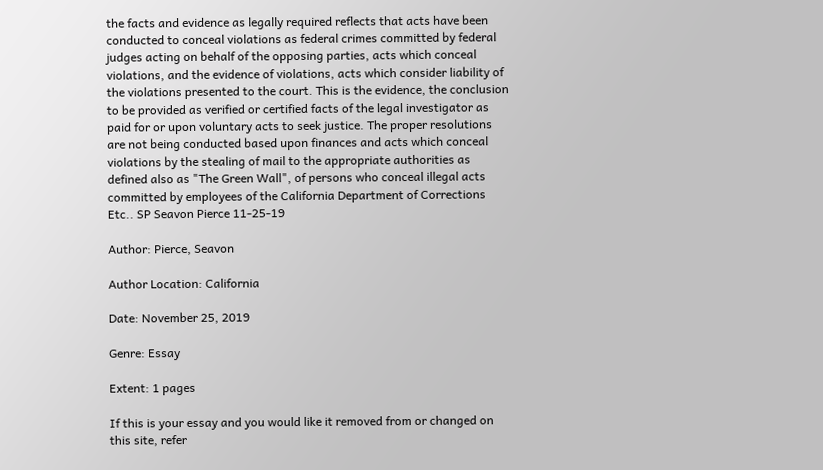the facts and evidence as legally required reflects that acts have been conducted to conceal violations as federal crimes committed by federal judges acting on behalf of the opposing parties, acts which conceal violations, and the evidence of violations, acts which consider liability of the violations presented to the court. This is the evidence, the conclusion to be provided as verified or certified facts of the legal investigator as paid for or upon voluntary acts to seek justice. The proper resolutions are not being conducted based upon finances and acts which conceal violations by the stealing of mail to the appropriate authorities as defined also as "The Green Wall", of persons who conceal illegal acts committed by employees of the California Department of Corrections Etc.. SP Seavon Pierce 11-25-19

Author: Pierce, Seavon

Author Location: California

Date: November 25, 2019

Genre: Essay

Extent: 1 pages

If this is your essay and you would like it removed from or changed on this site, refer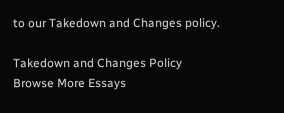to our Takedown and Changes policy.

Takedown and Changes Policy
Browse More Essays